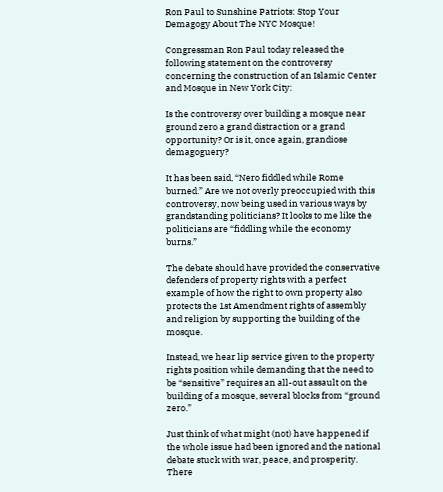Ron Paul to Sunshine Patriots: Stop Your Demagogy About The NYC Mosque!

Congressman Ron Paul today released the following statement on the controversy concerning the construction of an Islamic Center and Mosque in New York City:

Is the controversy over building a mosque near ground zero a grand distraction or a grand opportunity? Or is it, once again, grandiose demagoguery?

It has been said, “Nero fiddled while Rome burned.” Are we not overly preoccupied with this controversy, now being used in various ways by grandstanding politicians? It looks to me like the politicians are “fiddling while the economy burns.”

The debate should have provided the conservative defenders of property rights with a perfect example of how the right to own property also protects the 1st Amendment rights of assembly and religion by supporting the building of the mosque.

Instead, we hear lip service given to the property rights position while demanding that the need to be “sensitive” requires an all-out assault on the building of a mosque, several blocks from “ground zero.”

Just think of what might (not) have happened if the whole issue had been ignored and the national debate stuck with war, peace, and prosperity. There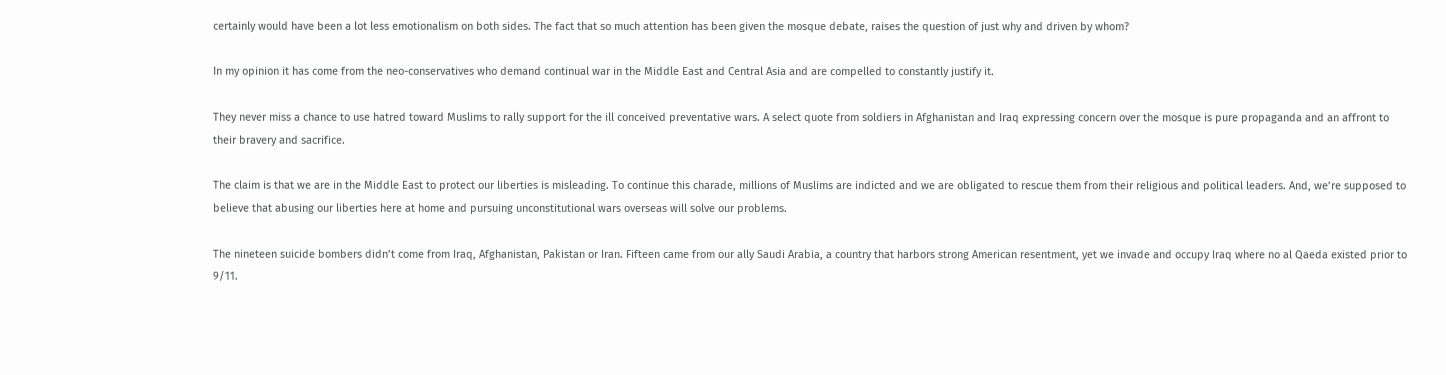certainly would have been a lot less emotionalism on both sides. The fact that so much attention has been given the mosque debate, raises the question of just why and driven by whom?

In my opinion it has come from the neo-conservatives who demand continual war in the Middle East and Central Asia and are compelled to constantly justify it.

They never miss a chance to use hatred toward Muslims to rally support for the ill conceived preventative wars. A select quote from soldiers in Afghanistan and Iraq expressing concern over the mosque is pure propaganda and an affront to their bravery and sacrifice.

The claim is that we are in the Middle East to protect our liberties is misleading. To continue this charade, millions of Muslims are indicted and we are obligated to rescue them from their religious and political leaders. And, we’re supposed to believe that abusing our liberties here at home and pursuing unconstitutional wars overseas will solve our problems.

The nineteen suicide bombers didn’t come from Iraq, Afghanistan, Pakistan or Iran. Fifteen came from our ally Saudi Arabia, a country that harbors strong American resentment, yet we invade and occupy Iraq where no al Qaeda existed prior to 9/11.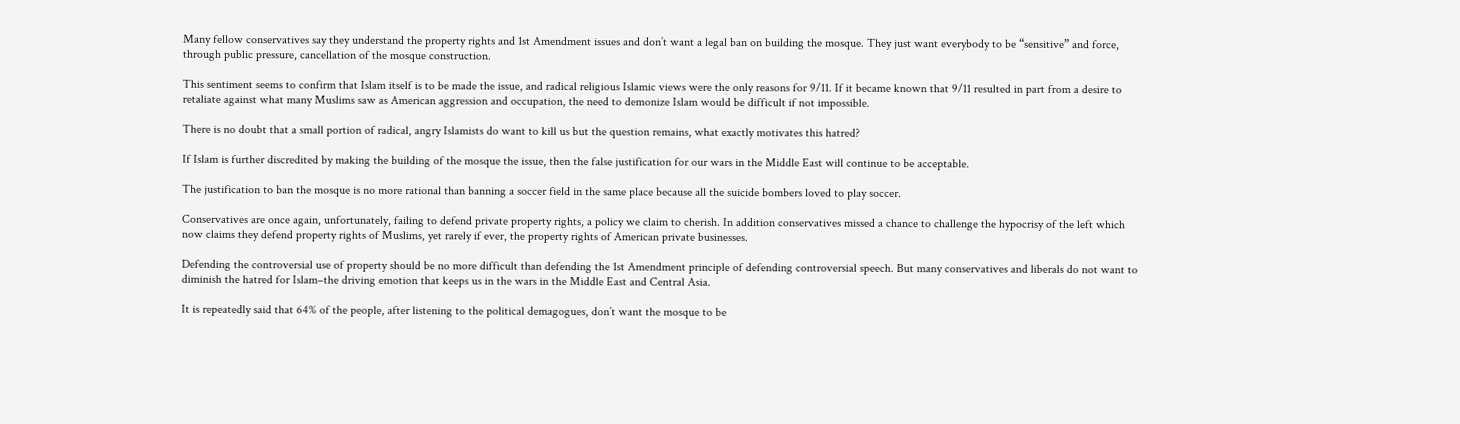Many fellow conservatives say they understand the property rights and 1st Amendment issues and don’t want a legal ban on building the mosque. They just want everybody to be “sensitive” and force, through public pressure, cancellation of the mosque construction.

This sentiment seems to confirm that Islam itself is to be made the issue, and radical religious Islamic views were the only reasons for 9/11. If it became known that 9/11 resulted in part from a desire to retaliate against what many Muslims saw as American aggression and occupation, the need to demonize Islam would be difficult if not impossible.

There is no doubt that a small portion of radical, angry Islamists do want to kill us but the question remains, what exactly motivates this hatred?

If Islam is further discredited by making the building of the mosque the issue, then the false justification for our wars in the Middle East will continue to be acceptable.

The justification to ban the mosque is no more rational than banning a soccer field in the same place because all the suicide bombers loved to play soccer.

Conservatives are once again, unfortunately, failing to defend private property rights, a policy we claim to cherish. In addition conservatives missed a chance to challenge the hypocrisy of the left which now claims they defend property rights of Muslims, yet rarely if ever, the property rights of American private businesses.

Defending the controversial use of property should be no more difficult than defending the 1st Amendment principle of defending controversial speech. But many conservatives and liberals do not want to diminish the hatred for Islam–the driving emotion that keeps us in the wars in the Middle East and Central Asia.

It is repeatedly said that 64% of the people, after listening to the political demagogues, don’t want the mosque to be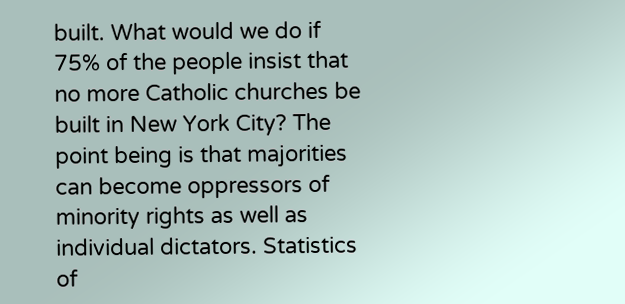built. What would we do if 75% of the people insist that no more Catholic churches be built in New York City? The point being is that majorities can become oppressors of minority rights as well as individual dictators. Statistics of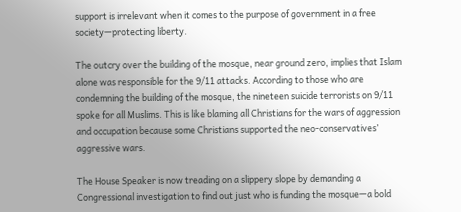support is irrelevant when it comes to the purpose of government in a free society—protecting liberty.

The outcry over the building of the mosque, near ground zero, implies that Islam alone was responsible for the 9/11 attacks. According to those who are condemning the building of the mosque, the nineteen suicide terrorists on 9/11 spoke for all Muslims. This is like blaming all Christians for the wars of aggression and occupation because some Christians supported the neo-conservatives’ aggressive wars.

The House Speaker is now treading on a slippery slope by demanding a Congressional investigation to find out just who is funding the mosque—a bold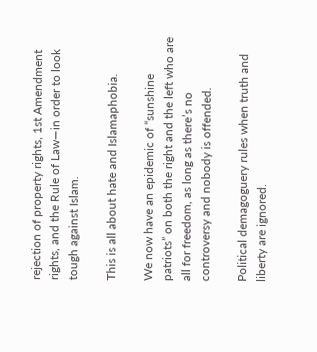rejection of property rights, 1st Amendment rights, and the Rule of Law—in order to look tough against Islam.

This is all about hate and Islamaphobia.

We now have an epidemic of “sunshine patriots” on both the right and the left who are all for freedom, as long as there’s no controversy and nobody is offended.

Political demagoguery rules when truth and liberty are ignored.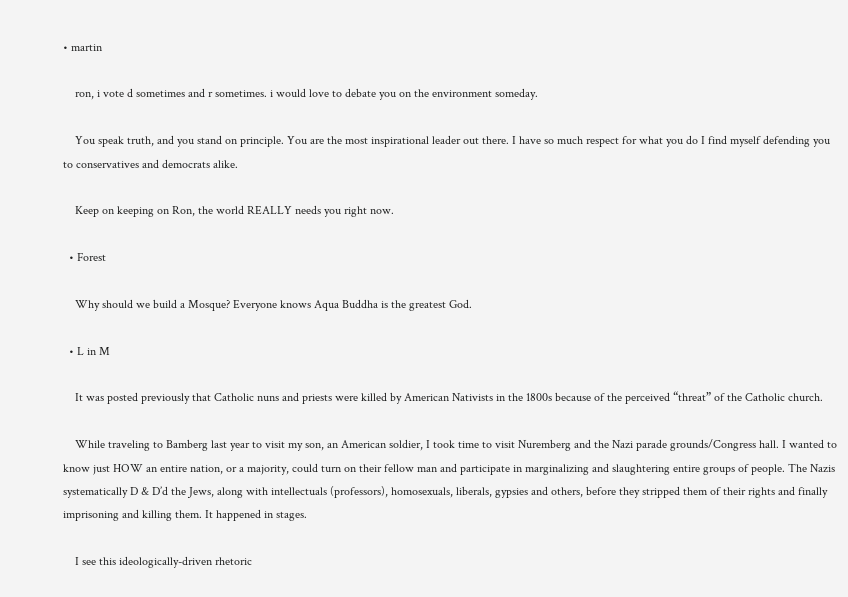• martin

    ron, i vote d sometimes and r sometimes. i would love to debate you on the environment someday.

    You speak truth, and you stand on principle. You are the most inspirational leader out there. I have so much respect for what you do I find myself defending you to conservatives and democrats alike.

    Keep on keeping on Ron, the world REALLY needs you right now.

  • Forest

    Why should we build a Mosque? Everyone knows Aqua Buddha is the greatest God.

  • L in M

    It was posted previously that Catholic nuns and priests were killed by American Nativists in the 1800s because of the perceived “threat” of the Catholic church.

    While traveling to Bamberg last year to visit my son, an American soldier, I took time to visit Nuremberg and the Nazi parade grounds/Congress hall. I wanted to know just HOW an entire nation, or a majority, could turn on their fellow man and participate in marginalizing and slaughtering entire groups of people. The Nazis systematically D & D’d the Jews, along with intellectuals (professors), homosexuals, liberals, gypsies and others, before they stripped them of their rights and finally imprisoning and killing them. It happened in stages.

    I see this ideologically-driven rhetoric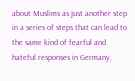about Muslims as just another step in a series of steps that can lead to the same kind of fearful and hateful responses in Germany,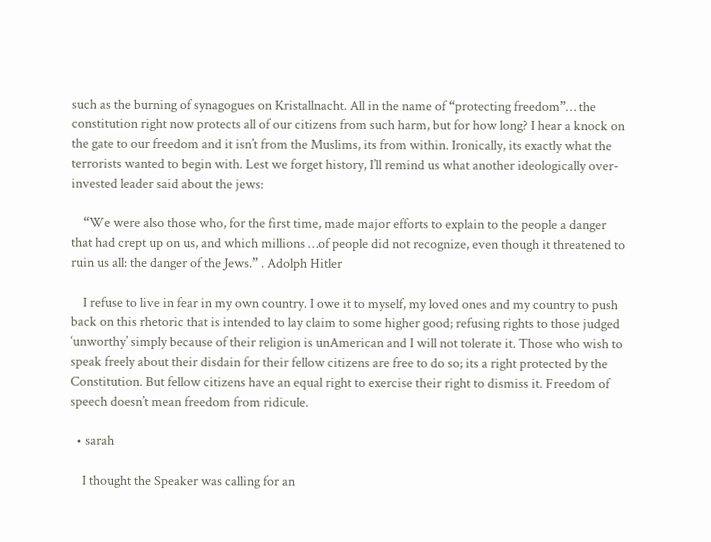such as the burning of synagogues on Kristallnacht. All in the name of “protecting freedom”… the constitution right now protects all of our citizens from such harm, but for how long? I hear a knock on the gate to our freedom and it isn’t from the Muslims, its from within. Ironically, its exactly what the terrorists wanted to begin with. Lest we forget history, I’ll remind us what another ideologically over-invested leader said about the jews:

    “We were also those who, for the first time, made major efforts to explain to the people a danger that had crept up on us, and which millions …of people did not recognize, even though it threatened to ruin us all: the danger of the Jews.” . Adolph Hitler

    I refuse to live in fear in my own country. I owe it to myself, my loved ones and my country to push back on this rhetoric that is intended to lay claim to some higher good; refusing rights to those judged ‘unworthy’ simply because of their religion is unAmerican and I will not tolerate it. Those who wish to speak freely about their disdain for their fellow citizens are free to do so; its a right protected by the Constitution. But fellow citizens have an equal right to exercise their right to dismiss it. Freedom of speech doesn’t mean freedom from ridicule.

  • sarah

    I thought the Speaker was calling for an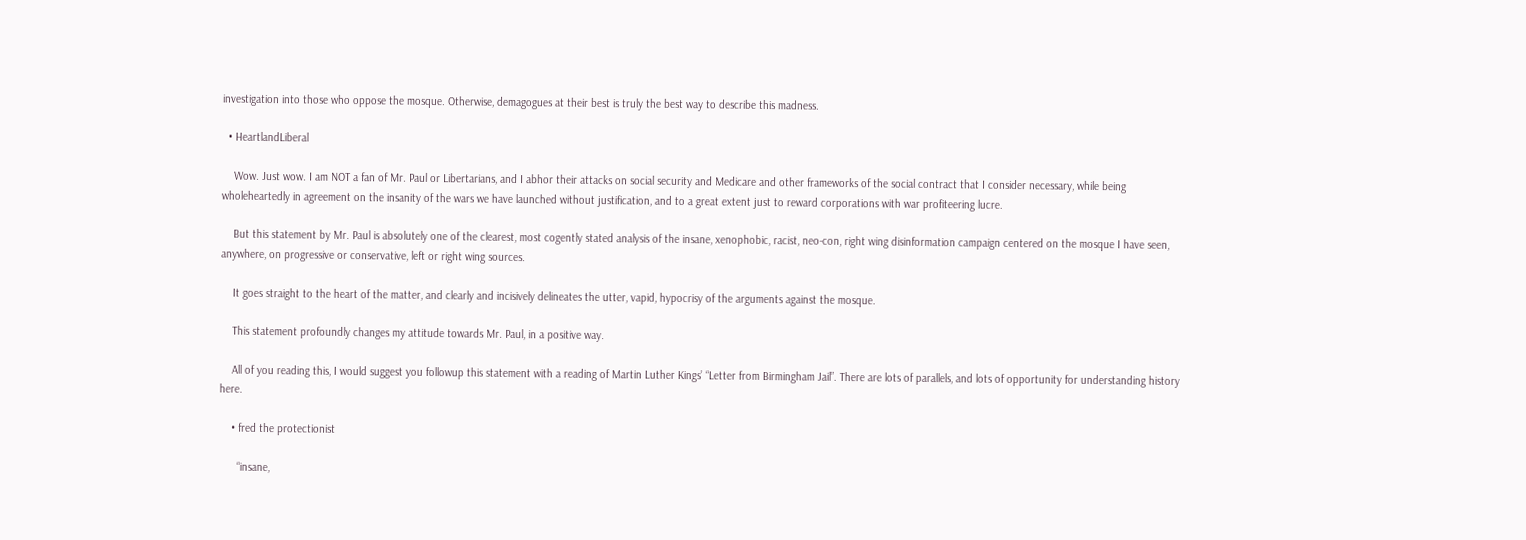investigation into those who oppose the mosque. Otherwise, demagogues at their best is truly the best way to describe this madness.

  • HeartlandLiberal

    Wow. Just wow. I am NOT a fan of Mr. Paul or Libertarians, and I abhor their attacks on social security and Medicare and other frameworks of the social contract that I consider necessary, while being wholeheartedly in agreement on the insanity of the wars we have launched without justification, and to a great extent just to reward corporations with war profiteering lucre.

    But this statement by Mr. Paul is absolutely one of the clearest, most cogently stated analysis of the insane, xenophobic, racist, neo-con, right wing disinformation campaign centered on the mosque I have seen, anywhere, on progressive or conservative, left or right wing sources.

    It goes straight to the heart of the matter, and clearly and incisively delineates the utter, vapid, hypocrisy of the arguments against the mosque.

    This statement profoundly changes my attitude towards Mr. Paul, in a positive way.

    All of you reading this, I would suggest you followup this statement with a reading of Martin Luther Kings’ “Letter from Birmingham Jail”. There are lots of parallels, and lots of opportunity for understanding history here.

    • fred the protectionist

      “insane,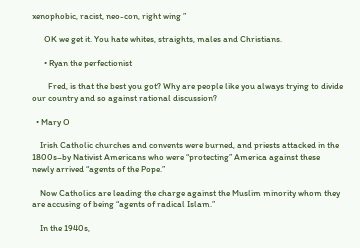xenophobic, racist, neo-con, right wing ”

      OK we get it. You hate whites, straights, males and Christians.

      • Ryan the perfectionist

        Fred, is that the best you got? Why are people like you always trying to divide our country and so against rational discussion?

  • Mary O

    Irish Catholic churches and convents were burned, and priests attacked in the 1800s–by Nativist Americans who were “protecting” America against these newly arrived “agents of the Pope.”

    Now Catholics are leading the charge against the Muslim minority whom they are accusing of being “agents of radical Islam.”

    In the 1940s,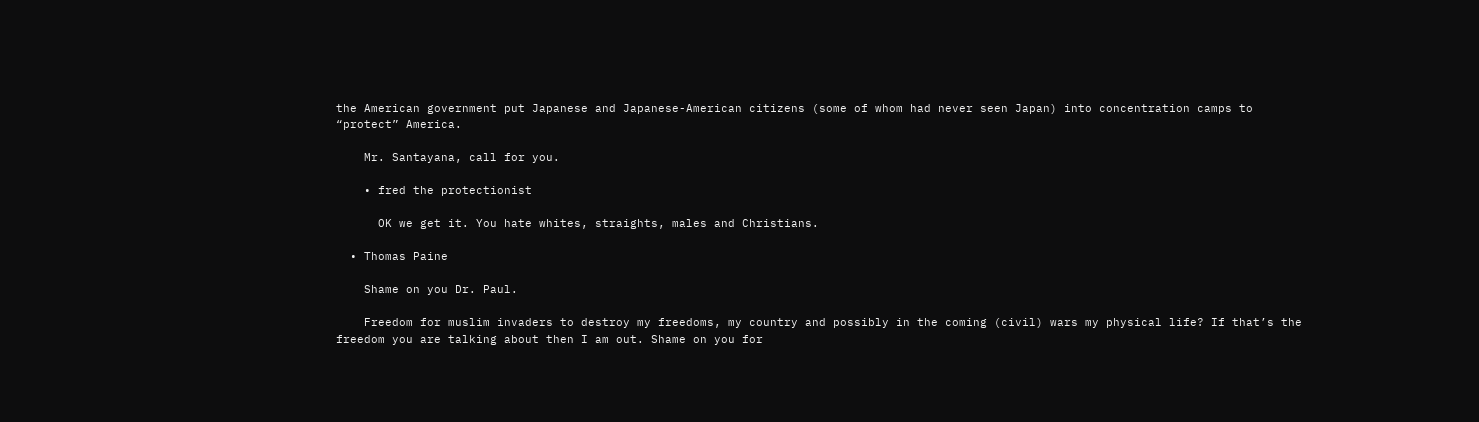the American government put Japanese and Japanese-American citizens (some of whom had never seen Japan) into concentration camps to “protect” America.

    Mr. Santayana, call for you.

    • fred the protectionist

      OK we get it. You hate whites, straights, males and Christians.

  • Thomas Paine

    Shame on you Dr. Paul.

    Freedom for muslim invaders to destroy my freedoms, my country and possibly in the coming (civil) wars my physical life? If that’s the freedom you are talking about then I am out. Shame on you for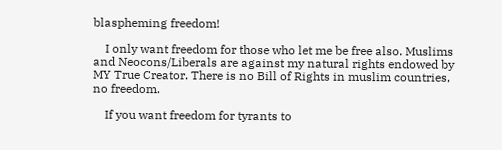blaspheming freedom!

    I only want freedom for those who let me be free also. Muslims and Neocons/Liberals are against my natural rights endowed by MY True Creator. There is no Bill of Rights in muslim countries, no freedom.

    If you want freedom for tyrants to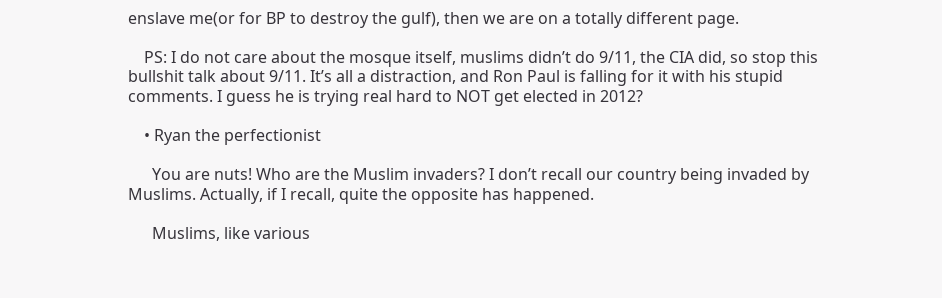enslave me(or for BP to destroy the gulf), then we are on a totally different page.

    PS: I do not care about the mosque itself, muslims didn’t do 9/11, the CIA did, so stop this bullshit talk about 9/11. It’s all a distraction, and Ron Paul is falling for it with his stupid comments. I guess he is trying real hard to NOT get elected in 2012?

    • Ryan the perfectionist

      You are nuts! Who are the Muslim invaders? I don’t recall our country being invaded by Muslims. Actually, if I recall, quite the opposite has happened.

      Muslims, like various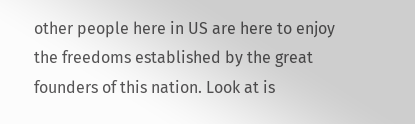other people here in US are here to enjoy the freedoms established by the great founders of this nation. Look at is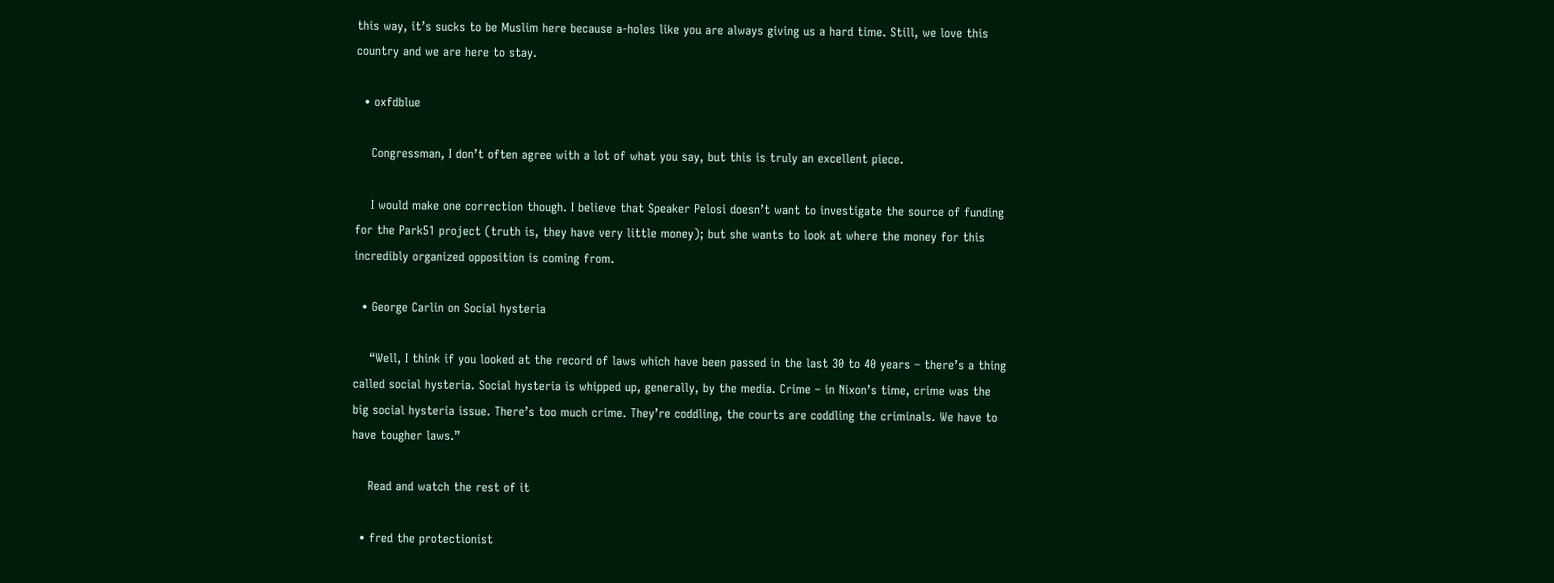this way, it’s sucks to be Muslim here because a-holes like you are always giving us a hard time. Still, we love this country and we are here to stay.

  • oxfdblue

    Congressman, I don’t often agree with a lot of what you say, but this is truly an excellent piece.

    I would make one correction though. I believe that Speaker Pelosi doesn’t want to investigate the source of funding for the Park51 project (truth is, they have very little money); but she wants to look at where the money for this incredibly organized opposition is coming from.

  • George Carlin on Social hysteria

    “Well, I think if you looked at the record of laws which have been passed in the last 30 to 40 years – there’s a thing called social hysteria. Social hysteria is whipped up, generally, by the media. Crime – in Nixon’s time, crime was the big social hysteria issue. There’s too much crime. They’re coddling, the courts are coddling the criminals. We have to have tougher laws.”

    Read and watch the rest of it

  • fred the protectionist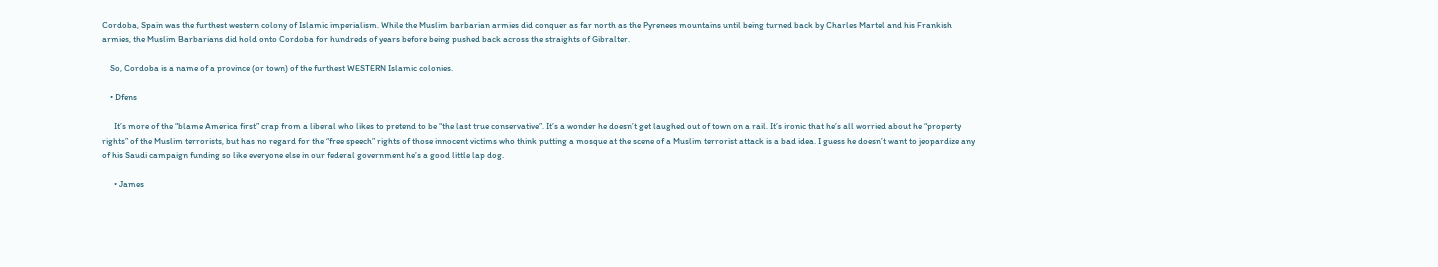Cordoba, Spain was the furthest western colony of Islamic imperialism. While the Muslim barbarian armies did conquer as far north as the Pyrenees mountains until being turned back by Charles Martel and his Frankish armies, the Muslim Barbarians did hold onto Cordoba for hundreds of years before being pushed back across the straights of Gibralter.

    So, Cordoba is a name of a province (or town) of the furthest WESTERN Islamic colonies.

    • Dfens

      It’s more of the “blame America first” crap from a liberal who likes to pretend to be “the last true conservative”. It’s a wonder he doesn’t get laughed out of town on a rail. It’s ironic that he’s all worried about he “property rights” of the Muslim terrorists, but has no regard for the “free speech” rights of those innocent victims who think putting a mosque at the scene of a Muslim terrorist attack is a bad idea. I guess he doesn’t want to jeopardize any of his Saudi campaign funding so like everyone else in our federal government he’s a good little lap dog.

      • James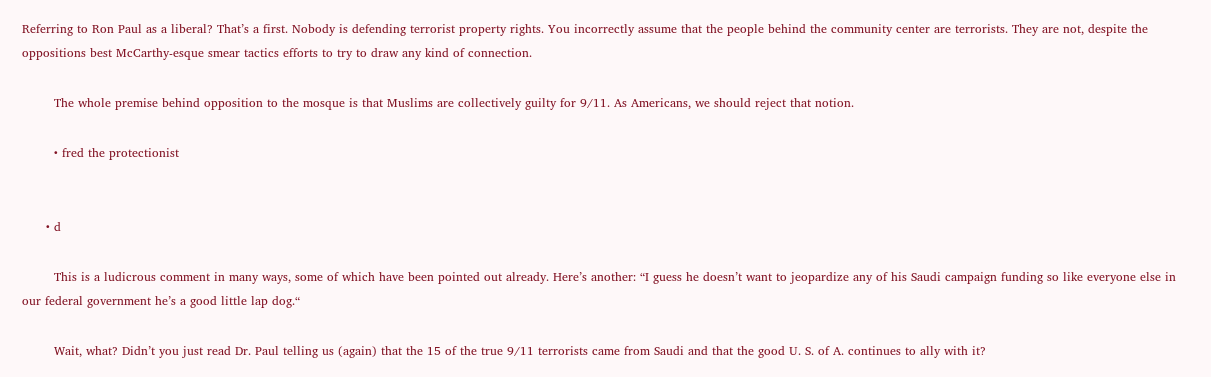Referring to Ron Paul as a liberal? That’s a first. Nobody is defending terrorist property rights. You incorrectly assume that the people behind the community center are terrorists. They are not, despite the oppositions best McCarthy-esque smear tactics efforts to try to draw any kind of connection.

        The whole premise behind opposition to the mosque is that Muslims are collectively guilty for 9/11. As Americans, we should reject that notion.

        • fred the protectionist


      • d

        This is a ludicrous comment in many ways, some of which have been pointed out already. Here’s another: “I guess he doesn’t want to jeopardize any of his Saudi campaign funding so like everyone else in our federal government he’s a good little lap dog.“

        Wait, what? Didn’t you just read Dr. Paul telling us (again) that the 15 of the true 9/11 terrorists came from Saudi and that the good U. S. of A. continues to ally with it?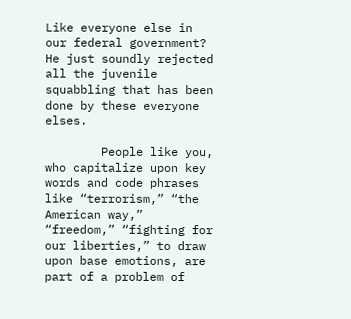Like everyone else in our federal government? He just soundly rejected all the juvenile squabbling that has been done by these everyone elses.

        People like you, who capitalize upon key words and code phrases like “terrorism,” “the American way,” “freedom,” “fighting for our liberties,” to draw upon base emotions, are part of a problem of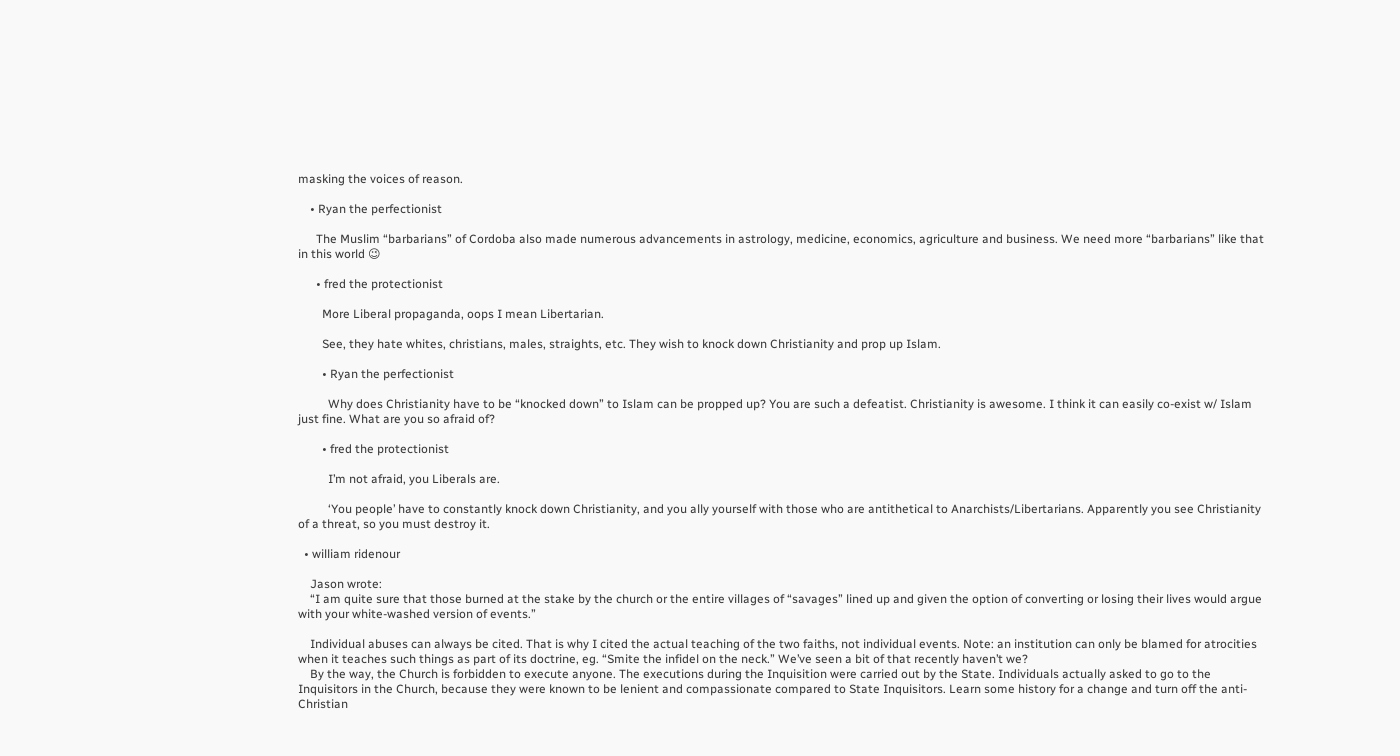masking the voices of reason.

    • Ryan the perfectionist

      The Muslim “barbarians” of Cordoba also made numerous advancements in astrology, medicine, economics, agriculture and business. We need more “barbarians” like that in this world 😉

      • fred the protectionist

        More Liberal propaganda, oops I mean Libertarian.

        See, they hate whites, christians, males, straights, etc. They wish to knock down Christianity and prop up Islam.

        • Ryan the perfectionist

          Why does Christianity have to be “knocked down” to Islam can be propped up? You are such a defeatist. Christianity is awesome. I think it can easily co-exist w/ Islam just fine. What are you so afraid of?

        • fred the protectionist

          I’m not afraid, you Liberals are.

          ‘You people’ have to constantly knock down Christianity, and you ally yourself with those who are antithetical to Anarchists/Libertarians. Apparently you see Christianity of a threat, so you must destroy it.

  • william ridenour

    Jason wrote:
    “I am quite sure that those burned at the stake by the church or the entire villages of “savages” lined up and given the option of converting or losing their lives would argue with your white-washed version of events.”

    Individual abuses can always be cited. That is why I cited the actual teaching of the two faiths, not individual events. Note: an institution can only be blamed for atrocities when it teaches such things as part of its doctrine, eg. “Smite the infidel on the neck.” We’ve seen a bit of that recently haven’t we?
    By the way, the Church is forbidden to execute anyone. The executions during the Inquisition were carried out by the State. Individuals actually asked to go to the Inquisitors in the Church, because they were known to be lenient and compassionate compared to State Inquisitors. Learn some history for a change and turn off the anti-Christian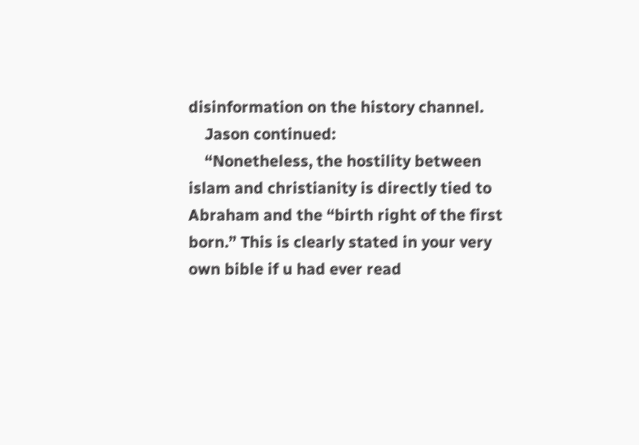disinformation on the history channel.
    Jason continued:
    “Nonetheless, the hostility between islam and christianity is directly tied to Abraham and the “birth right of the first born.” This is clearly stated in your very own bible if u had ever read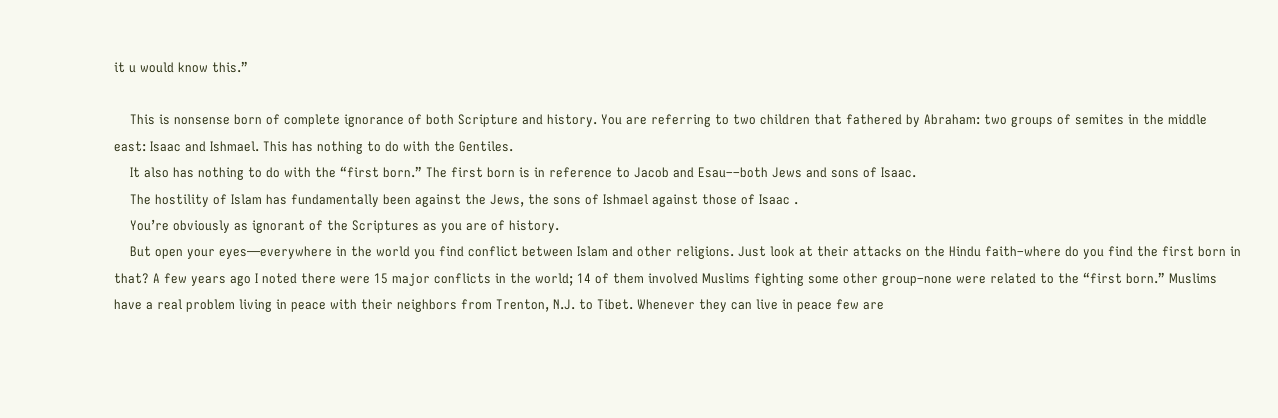it u would know this.”

    This is nonsense born of complete ignorance of both Scripture and history. You are referring to two children that fathered by Abraham: two groups of semites in the middle east: Isaac and Ishmael. This has nothing to do with the Gentiles.
    It also has nothing to do with the “first born.” The first born is in reference to Jacob and Esau––both Jews and sons of Isaac.
    The hostility of Islam has fundamentally been against the Jews, the sons of Ishmael against those of Isaac .
    You’re obviously as ignorant of the Scriptures as you are of history.
    But open your eyes—everywhere in the world you find conflict between Islam and other religions. Just look at their attacks on the Hindu faith–where do you find the first born in that? A few years ago I noted there were 15 major conflicts in the world; 14 of them involved Muslims fighting some other group–none were related to the “first born.” Muslims have a real problem living in peace with their neighbors from Trenton, N.J. to Tibet. Whenever they can live in peace few are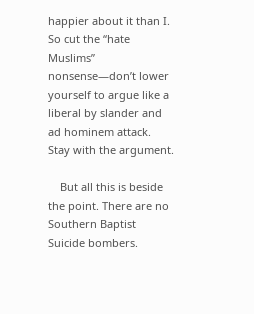happier about it than I. So cut the “hate Muslims” nonsense—don’t lower yourself to argue like a liberal by slander and ad hominem attack. Stay with the argument.

    But all this is beside the point. There are no Southern Baptist Suicide bombers.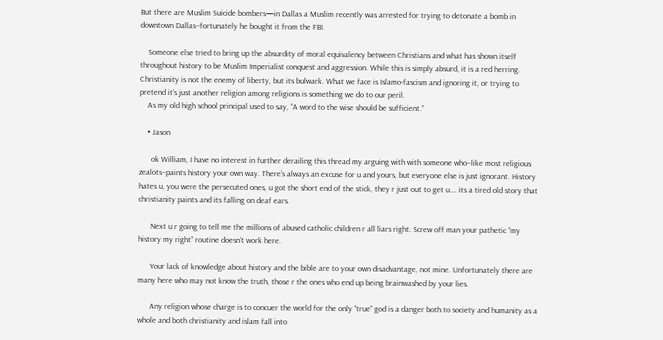But there are Muslim Suicide bombers—in Dallas a Muslim recently was arrested for trying to detonate a bomb in downtown Dallas–fortunately he bought it from the FBI.

    Someone else tried to bring up the absurdity of moral equivalency between Christians and what has shown itself throughout history to be Muslim Imperialist conquest and aggression. While this is simply absurd, it is a red herring. Christianity is not the enemy of liberty, but its bulwark. What we face is Islamo-fascism and ignoring it, or trying to pretend it’s just another religion among religions is something we do to our peril.
    As my old high school principal used to say, “A word to the wise should be sufficient.”

    • Jason

      ok William, I have no interest in further derailing this thread my arguing with with someone who–like most religious zealots–paints history your own way. There’s always an excuse for u and yours, but everyone else is just ignorant. History hates u, you were the persecuted ones, u got the short end of the stick, they r just out to get u…. its a tired old story that christianity paints and its falling on deaf ears.

      Next u r going to tell me the millions of abused catholic children r all liars right. Screw off man your pathetic “my history my right” routine doesn’t work here.

      Your lack of knowledge about history and the bible are to your own disadvantage, not mine. Unfortunately there are many here who may not know the truth, those r the ones who end up being brainwashed by your lies.

      Any religion whose charge is to concuer the world for the only “true” god is a danger both to society and humanity as a whole and both christianity and islam fall into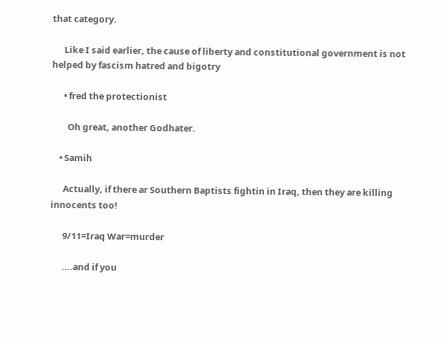that category.

      Like I said earlier, the cause of liberty and constitutional government is not helped by fascism hatred and bigotry

      • fred the protectionist

        Oh great, another Godhater.

    • Samih

      Actually, if there ar Southern Baptists fightin in Iraq, then they are killing innocents too!

      9/11=Iraq War=murder

      ….and if you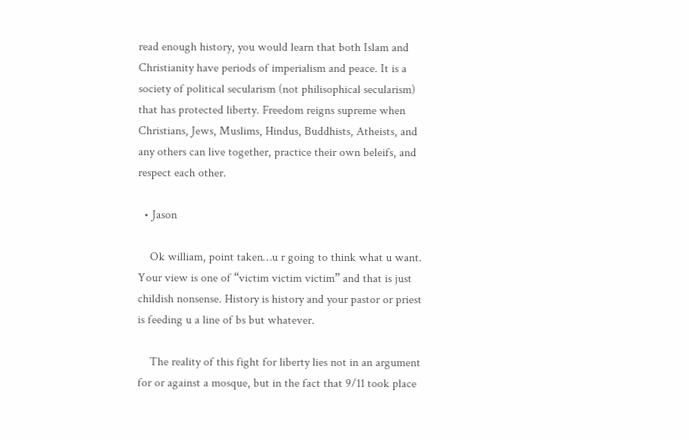read enough history, you would learn that both Islam and Christianity have periods of imperialism and peace. It is a society of political secularism (not philisophical secularism) that has protected liberty. Freedom reigns supreme when Christians, Jews, Muslims, Hindus, Buddhists, Atheists, and any others can live together, practice their own beleifs, and respect each other.

  • Jason

    Ok william, point taken…u r going to think what u want. Your view is one of “victim victim victim” and that is just childish nonsense. History is history and your pastor or priest is feeding u a line of bs but whatever.

    The reality of this fight for liberty lies not in an argument for or against a mosque, but in the fact that 9/11 took place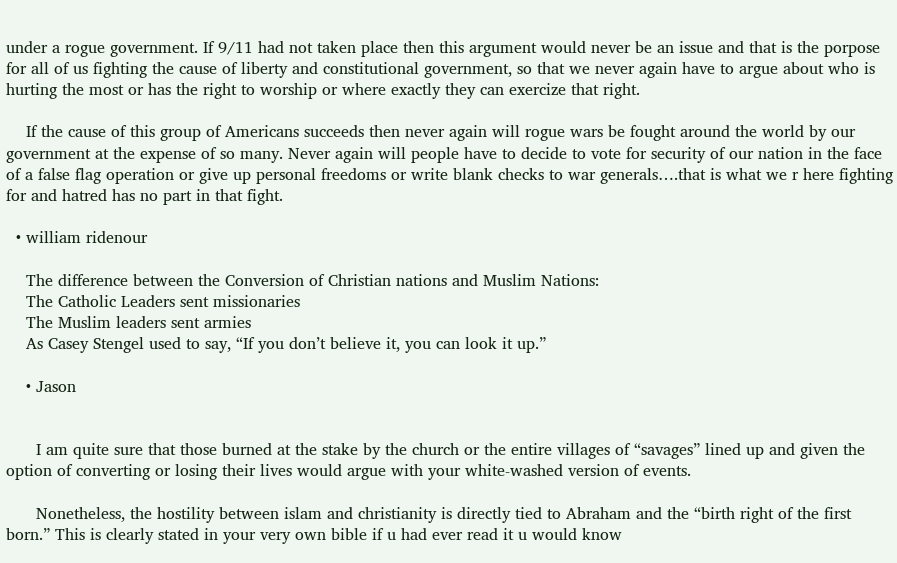under a rogue government. If 9/11 had not taken place then this argument would never be an issue and that is the porpose for all of us fighting the cause of liberty and constitutional government, so that we never again have to argue about who is hurting the most or has the right to worship or where exactly they can exercize that right.

    If the cause of this group of Americans succeeds then never again will rogue wars be fought around the world by our government at the expense of so many. Never again will people have to decide to vote for security of our nation in the face of a false flag operation or give up personal freedoms or write blank checks to war generals….that is what we r here fighting for and hatred has no part in that fight.

  • william ridenour

    The difference between the Conversion of Christian nations and Muslim Nations:
    The Catholic Leaders sent missionaries
    The Muslim leaders sent armies
    As Casey Stengel used to say, “If you don’t believe it, you can look it up.”

    • Jason


      I am quite sure that those burned at the stake by the church or the entire villages of “savages” lined up and given the option of converting or losing their lives would argue with your white-washed version of events.

      Nonetheless, the hostility between islam and christianity is directly tied to Abraham and the “birth right of the first born.” This is clearly stated in your very own bible if u had ever read it u would know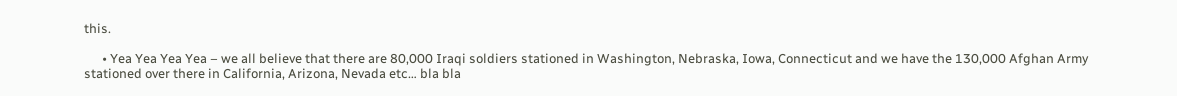this.

      • Yea Yea Yea Yea – we all believe that there are 80,000 Iraqi soldiers stationed in Washington, Nebraska, Iowa, Connecticut and we have the 130,000 Afghan Army stationed over there in California, Arizona, Nevada etc… bla bla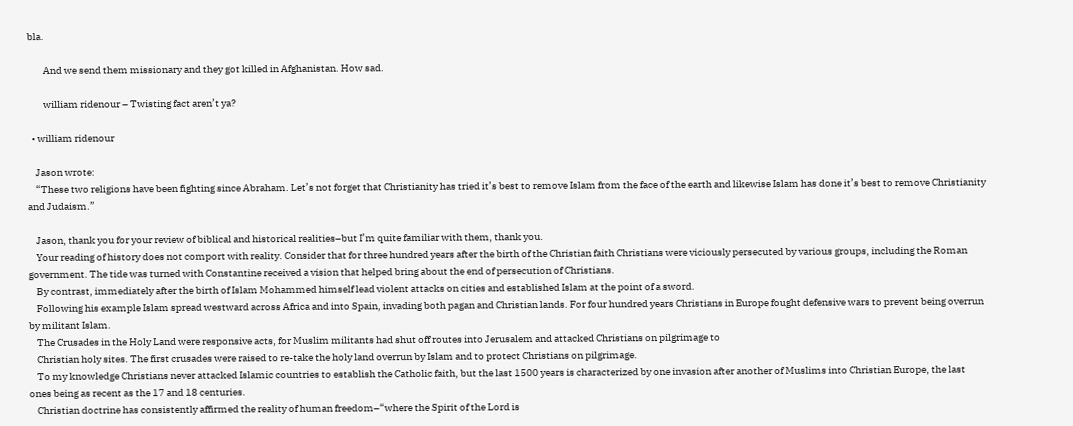bla.

        And we send them missionary and they got killed in Afghanistan. How sad.

        william ridenour – Twisting fact aren’t ya?

  • william ridenour

    Jason wrote:
    “These two religions have been fighting since Abraham. Let’s not forget that Christianity has tried it’s best to remove Islam from the face of the earth and likewise Islam has done it’s best to remove Christianity and Judaism.”

    Jason, thank you for your review of biblical and historical realities–but I’m quite familiar with them, thank you.
    Your reading of history does not comport with reality. Consider that for three hundred years after the birth of the Christian faith Christians were viciously persecuted by various groups, including the Roman government. The tide was turned with Constantine received a vision that helped bring about the end of persecution of Christians.
    By contrast, immediately after the birth of Islam Mohammed himself lead violent attacks on cities and established Islam at the point of a sword.
    Following his example Islam spread westward across Africa and into Spain, invading both pagan and Christian lands. For four hundred years Christians in Europe fought defensive wars to prevent being overrun by militant Islam.
    The Crusades in the Holy Land were responsive acts, for Muslim militants had shut off routes into Jerusalem and attacked Christians on pilgrimage to
    Christian holy sites. The first crusades were raised to re-take the holy land overrun by Islam and to protect Christians on pilgrimage.
    To my knowledge Christians never attacked Islamic countries to establish the Catholic faith, but the last 1500 years is characterized by one invasion after another of Muslims into Christian Europe, the last ones being as recent as the 17 and 18 centuries.
    Christian doctrine has consistently affirmed the reality of human freedom–“where the Spirit of the Lord is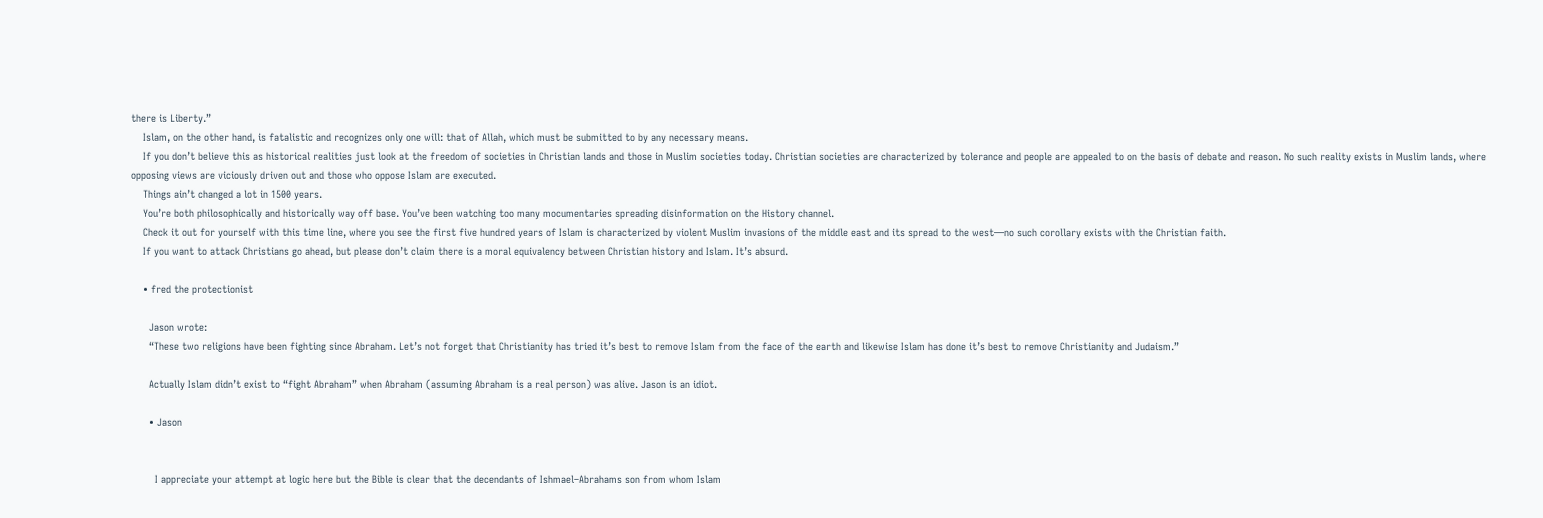there is Liberty.”
    Islam, on the other hand, is fatalistic and recognizes only one will: that of Allah, which must be submitted to by any necessary means.
    If you don’t believe this as historical realities just look at the freedom of societies in Christian lands and those in Muslim societies today. Christian societies are characterized by tolerance and people are appealed to on the basis of debate and reason. No such reality exists in Muslim lands, where opposing views are viciously driven out and those who oppose Islam are executed.
    Things ain’t changed a lot in 1500 years.
    You’re both philosophically and historically way off base. You’ve been watching too many mocumentaries spreading disinformation on the History channel.
    Check it out for yourself with this time line, where you see the first five hundred years of Islam is characterized by violent Muslim invasions of the middle east and its spread to the west—no such corollary exists with the Christian faith.
    If you want to attack Christians go ahead, but please don’t claim there is a moral equivalency between Christian history and Islam. It’s absurd.

    • fred the protectionist

      Jason wrote:
      “These two religions have been fighting since Abraham. Let’s not forget that Christianity has tried it’s best to remove Islam from the face of the earth and likewise Islam has done it’s best to remove Christianity and Judaism.”

      Actually Islam didn’t exist to “fight Abraham” when Abraham (assuming Abraham is a real person) was alive. Jason is an idiot.

      • Jason


        I appreciate your attempt at logic here but the Bible is clear that the decendants of Ishmael–Abrahams son from whom Islam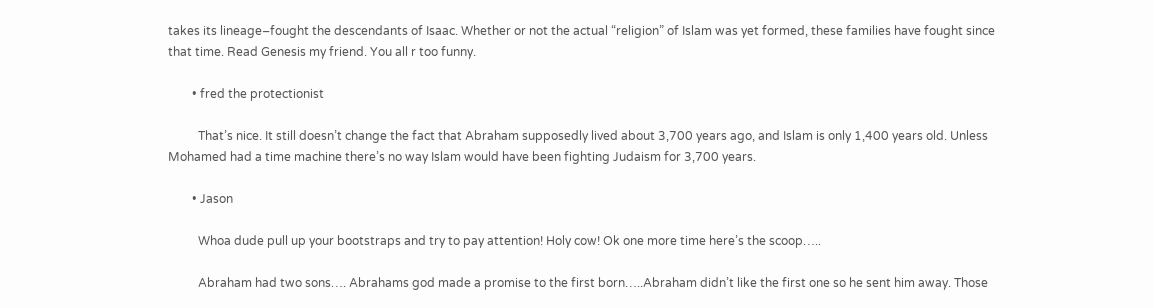takes its lineage–fought the descendants of Isaac. Whether or not the actual “religion” of Islam was yet formed, these families have fought since that time. Read Genesis my friend. You all r too funny.

        • fred the protectionist

          That’s nice. It still doesn’t change the fact that Abraham supposedly lived about 3,700 years ago, and Islam is only 1,400 years old. Unless Mohamed had a time machine there’s no way Islam would have been fighting Judaism for 3,700 years.

        • Jason

          Whoa dude pull up your bootstraps and try to pay attention! Holy cow! Ok one more time here’s the scoop…..

          Abraham had two sons…. Abrahams god made a promise to the first born…..Abraham didn’t like the first one so he sent him away. Those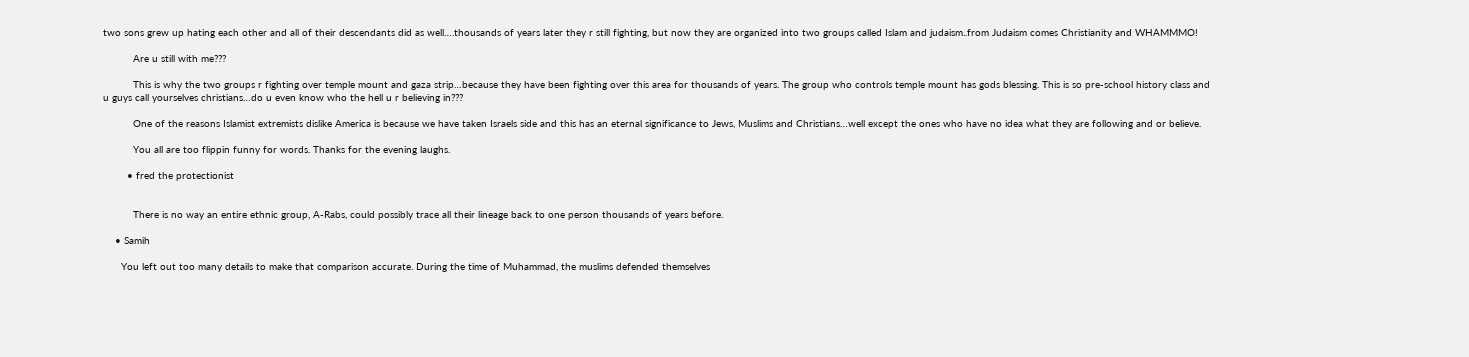two sons grew up hating each other and all of their descendants did as well….thousands of years later they r still fighting, but now they are organized into two groups called Islam and judaism..from Judaism comes Christianity and WHAMMMO!

          Are u still with me???

          This is why the two groups r fighting over temple mount and gaza strip…because they have been fighting over this area for thousands of years. The group who controls temple mount has gods blessing. This is so pre-school history class and u guys call yourselves christians…do u even know who the hell u r believing in???

          One of the reasons Islamist extremists dislike America is because we have taken Israels side and this has an eternal significance to Jews, Muslims and Christians…well except the ones who have no idea what they are following and or believe.

          You all are too flippin funny for words. Thanks for the evening laughs.

        • fred the protectionist


          There is no way an entire ethnic group, A-Rabs, could possibly trace all their lineage back to one person thousands of years before.

    • Samih

      You left out too many details to make that comparison accurate. During the time of Muhammad, the muslims defended themselves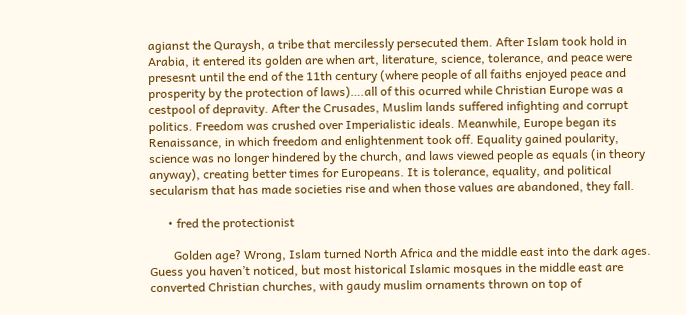agianst the Quraysh, a tribe that mercilessly persecuted them. After Islam took hold in Arabia, it entered its golden are when art, literature, science, tolerance, and peace were presesnt until the end of the 11th century (where people of all faiths enjoyed peace and prosperity by the protection of laws)….all of this ocurred while Christian Europe was a cestpool of depravity. After the Crusades, Muslim lands suffered infighting and corrupt politics. Freedom was crushed over Imperialistic ideals. Meanwhile, Europe began its Renaissance, in which freedom and enlightenment took off. Equality gained poularity, science was no longer hindered by the church, and laws viewed people as equals (in theory anyway), creating better times for Europeans. It is tolerance, equality, and political secularism that has made societies rise and when those values are abandoned, they fall.

      • fred the protectionist

        Golden age? Wrong, Islam turned North Africa and the middle east into the dark ages. Guess you haven’t noticed, but most historical Islamic mosques in the middle east are converted Christian churches, with gaudy muslim ornaments thrown on top of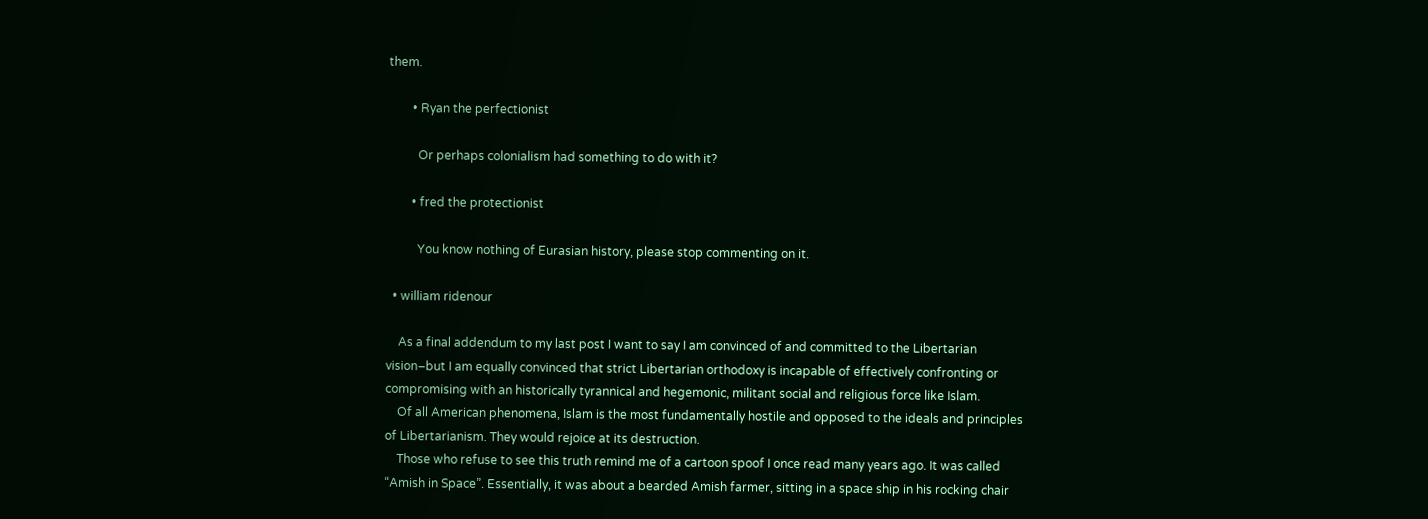them.

        • Ryan the perfectionist

          Or perhaps colonialism had something to do with it?

        • fred the protectionist

          You know nothing of Eurasian history, please stop commenting on it.

  • william ridenour

    As a final addendum to my last post I want to say I am convinced of and committed to the Libertarian vision–but I am equally convinced that strict Libertarian orthodoxy is incapable of effectively confronting or compromising with an historically tyrannical and hegemonic, militant social and religious force like Islam.
    Of all American phenomena, Islam is the most fundamentally hostile and opposed to the ideals and principles of Libertarianism. They would rejoice at its destruction.
    Those who refuse to see this truth remind me of a cartoon spoof I once read many years ago. It was called “Amish in Space”. Essentially, it was about a bearded Amish farmer, sitting in a space ship in his rocking chair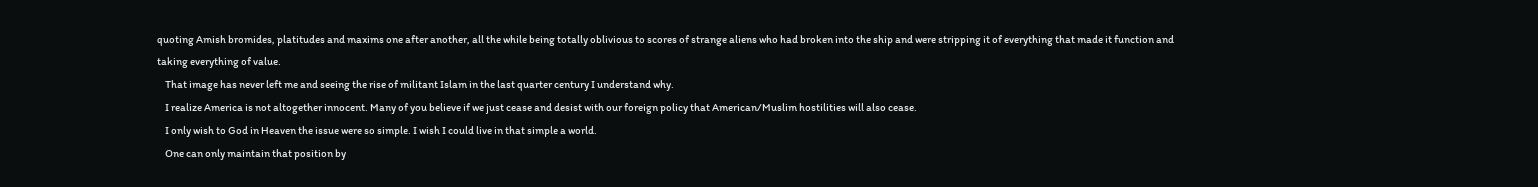quoting Amish bromides, platitudes and maxims one after another, all the while being totally oblivious to scores of strange aliens who had broken into the ship and were stripping it of everything that made it function and taking everything of value.
    That image has never left me and seeing the rise of militant Islam in the last quarter century I understand why.
    I realize America is not altogether innocent. Many of you believe if we just cease and desist with our foreign policy that American/Muslim hostilities will also cease.
    I only wish to God in Heaven the issue were so simple. I wish I could live in that simple a world.
    One can only maintain that position by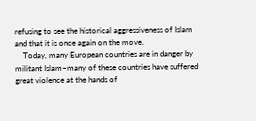refusing to see the historical aggressiveness of Islam and that it is once again on the move.
    Today, many European countries are in danger by militant Islam–many of these countries have suffered great violence at the hands of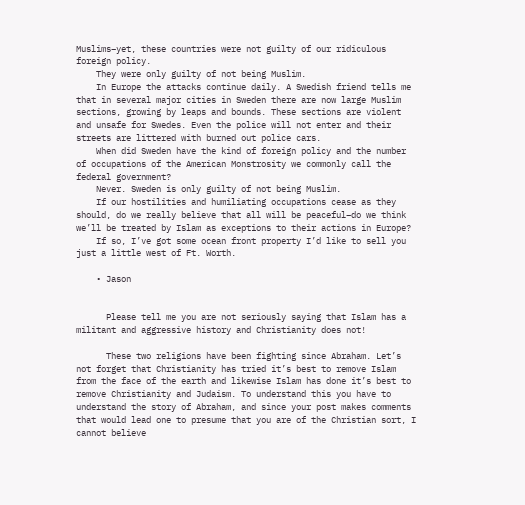Muslims–yet, these countries were not guilty of our ridiculous foreign policy.
    They were only guilty of not being Muslim.
    In Europe the attacks continue daily. A Swedish friend tells me that in several major cities in Sweden there are now large Muslim sections, growing by leaps and bounds. These sections are violent and unsafe for Swedes. Even the police will not enter and their streets are littered with burned out police cars.
    When did Sweden have the kind of foreign policy and the number of occupations of the American Monstrosity we commonly call the federal government?
    Never. Sweden is only guilty of not being Muslim.
    If our hostilities and humiliating occupations cease as they should, do we really believe that all will be peaceful–do we think we’ll be treated by Islam as exceptions to their actions in Europe?
    If so, I’ve got some ocean front property I’d like to sell you just a little west of Ft. Worth.

    • Jason


      Please tell me you are not seriously saying that Islam has a militant and aggressive history and Christianity does not!

      These two religions have been fighting since Abraham. Let’s not forget that Christianity has tried it’s best to remove Islam from the face of the earth and likewise Islam has done it’s best to remove Christianity and Judaism. To understand this you have to understand the story of Abraham, and since your post makes comments that would lead one to presume that you are of the Christian sort, I cannot believe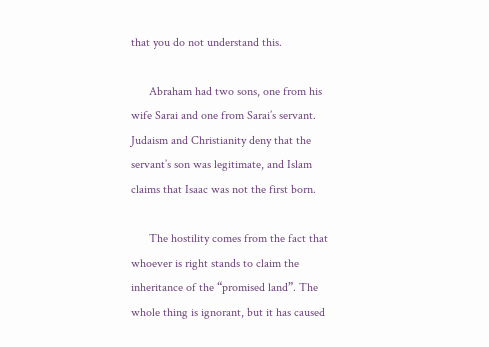that you do not understand this.

      Abraham had two sons, one from his wife Sarai and one from Sarai’s servant. Judaism and Christianity deny that the servant’s son was legitimate, and Islam claims that Isaac was not the first born.

      The hostility comes from the fact that whoever is right stands to claim the inheritance of the “promised land”. The whole thing is ignorant, but it has caused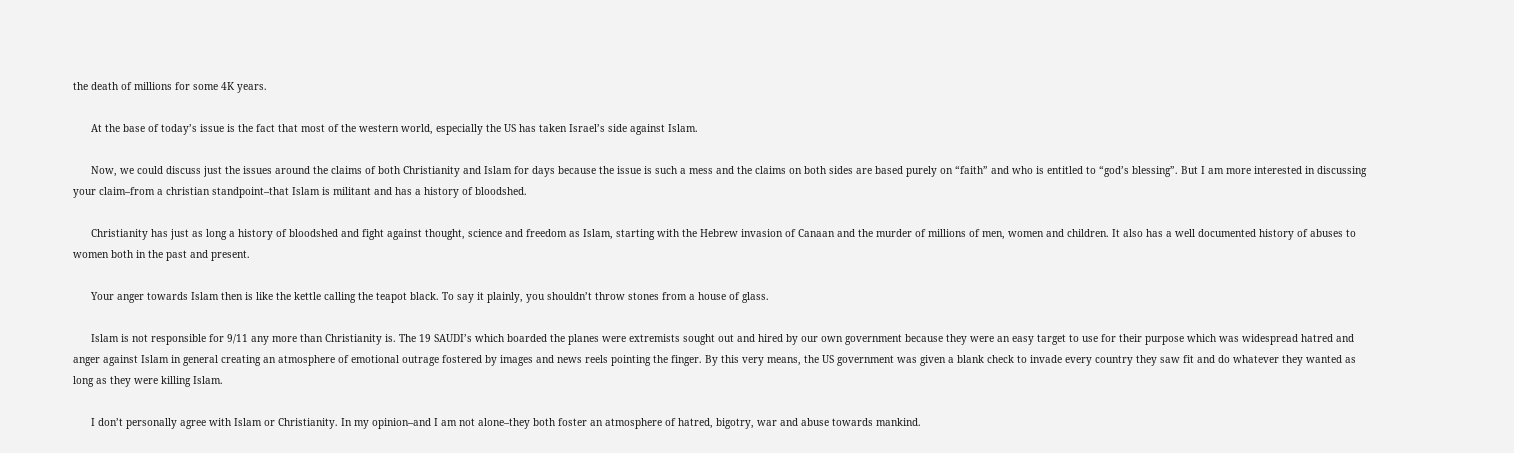the death of millions for some 4K years.

      At the base of today’s issue is the fact that most of the western world, especially the US has taken Israel’s side against Islam.

      Now, we could discuss just the issues around the claims of both Christianity and Islam for days because the issue is such a mess and the claims on both sides are based purely on “faith” and who is entitled to “god’s blessing”. But I am more interested in discussing your claim–from a christian standpoint–that Islam is militant and has a history of bloodshed.

      Christianity has just as long a history of bloodshed and fight against thought, science and freedom as Islam, starting with the Hebrew invasion of Canaan and the murder of millions of men, women and children. It also has a well documented history of abuses to women both in the past and present.

      Your anger towards Islam then is like the kettle calling the teapot black. To say it plainly, you shouldn’t throw stones from a house of glass.

      Islam is not responsible for 9/11 any more than Christianity is. The 19 SAUDI’s which boarded the planes were extremists sought out and hired by our own government because they were an easy target to use for their purpose which was widespread hatred and anger against Islam in general creating an atmosphere of emotional outrage fostered by images and news reels pointing the finger. By this very means, the US government was given a blank check to invade every country they saw fit and do whatever they wanted as long as they were killing Islam.

      I don’t personally agree with Islam or Christianity. In my opinion–and I am not alone–they both foster an atmosphere of hatred, bigotry, war and abuse towards mankind.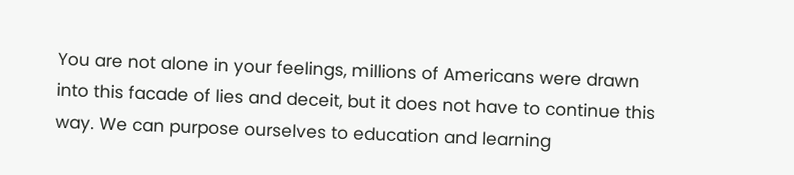You are not alone in your feelings, millions of Americans were drawn into this facade of lies and deceit, but it does not have to continue this way. We can purpose ourselves to education and learning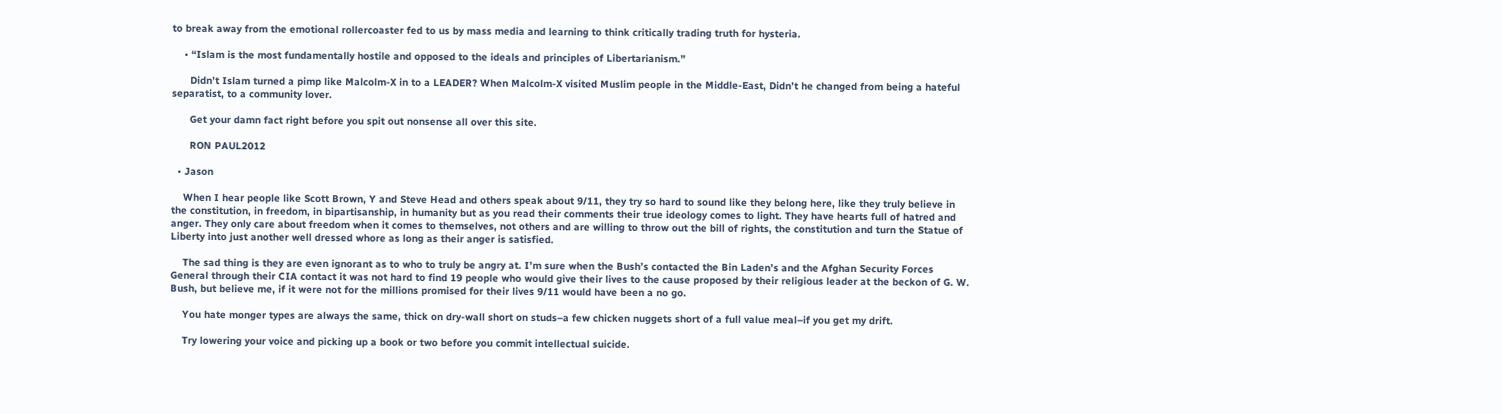to break away from the emotional rollercoaster fed to us by mass media and learning to think critically trading truth for hysteria.

    • “Islam is the most fundamentally hostile and opposed to the ideals and principles of Libertarianism.”

      Didn’t Islam turned a pimp like Malcolm-X in to a LEADER? When Malcolm-X visited Muslim people in the Middle-East, Didn’t he changed from being a hateful separatist, to a community lover.

      Get your damn fact right before you spit out nonsense all over this site.

      RON PAUL2012

  • Jason

    When I hear people like Scott Brown, Y and Steve Head and others speak about 9/11, they try so hard to sound like they belong here, like they truly believe in the constitution, in freedom, in bipartisanship, in humanity but as you read their comments their true ideology comes to light. They have hearts full of hatred and anger. They only care about freedom when it comes to themselves, not others and are willing to throw out the bill of rights, the constitution and turn the Statue of Liberty into just another well dressed whore as long as their anger is satisfied.

    The sad thing is they are even ignorant as to who to truly be angry at. I’m sure when the Bush’s contacted the Bin Laden’s and the Afghan Security Forces General through their CIA contact it was not hard to find 19 people who would give their lives to the cause proposed by their religious leader at the beckon of G. W. Bush, but believe me, if it were not for the millions promised for their lives 9/11 would have been a no go.

    You hate monger types are always the same, thick on dry-wall short on studs–a few chicken nuggets short of a full value meal–if you get my drift.

    Try lowering your voice and picking up a book or two before you commit intellectual suicide.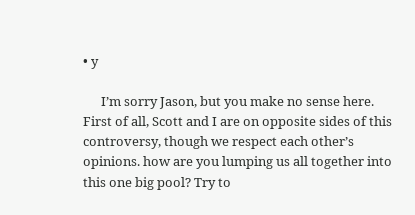• y

      I’m sorry Jason, but you make no sense here. First of all, Scott and I are on opposite sides of this controversy, though we respect each other’s opinions. how are you lumping us all together into this one big pool? Try to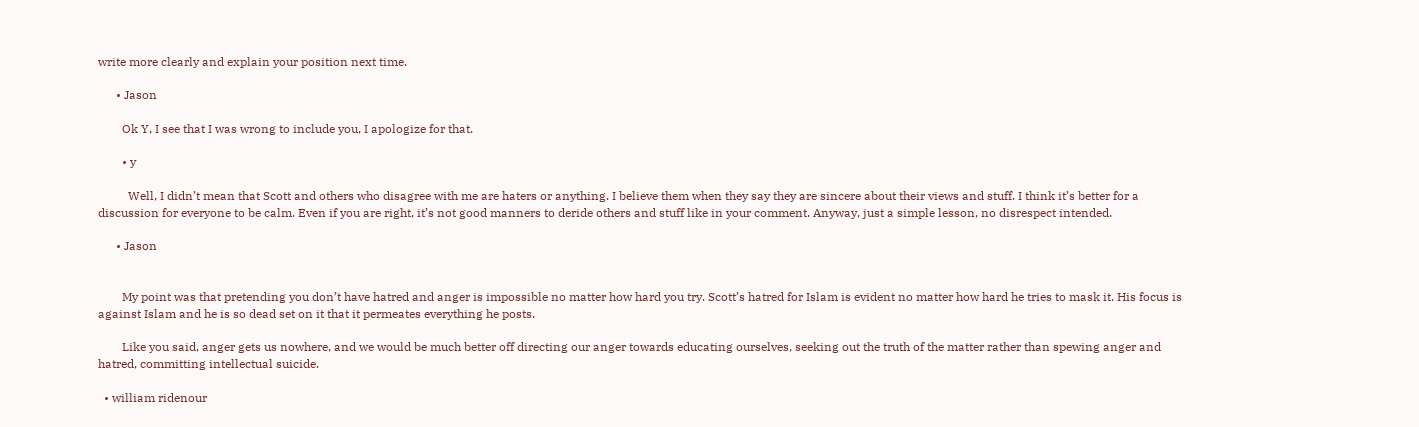write more clearly and explain your position next time.

      • Jason

        Ok Y, I see that I was wrong to include you, I apologize for that.

        • y

          Well, I didn’t mean that Scott and others who disagree with me are haters or anything. I believe them when they say they are sincere about their views and stuff. I think it’s better for a discussion for everyone to be calm. Even if you are right, it’s not good manners to deride others and stuff like in your comment. Anyway, just a simple lesson, no disrespect intended.

      • Jason


        My point was that pretending you don’t have hatred and anger is impossible no matter how hard you try. Scott’s hatred for Islam is evident no matter how hard he tries to mask it. His focus is against Islam and he is so dead set on it that it permeates everything he posts.

        Like you said, anger gets us nowhere, and we would be much better off directing our anger towards educating ourselves, seeking out the truth of the matter rather than spewing anger and hatred, committing intellectual suicide.

  • william ridenour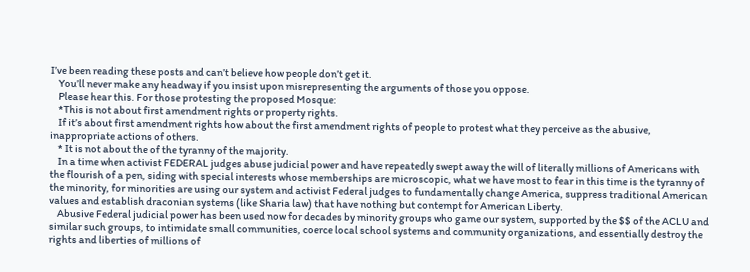I’ve been reading these posts and can’t believe how people don’t get it.
    You’ll never make any headway if you insist upon misrepresenting the arguments of those you oppose.
    Please hear this. For those protesting the proposed Mosque:
    *This is not about first amendment rights or property rights.
    If it’s about first amendment rights how about the first amendment rights of people to protest what they perceive as the abusive, inappropriate actions of others.
    * It is not about the of the tyranny of the majority.
    In a time when activist FEDERAL judges abuse judicial power and have repeatedly swept away the will of literally millions of Americans with the flourish of a pen, siding with special interests whose memberships are microscopic, what we have most to fear in this time is the tyranny of the minority, for minorities are using our system and activist Federal judges to fundamentally change America, suppress traditional American values and establish draconian systems (like Sharia law) that have nothing but contempt for American Liberty.
    Abusive Federal judicial power has been used now for decades by minority groups who game our system, supported by the $$ of the ACLU and similar such groups, to intimidate small communities, coerce local school systems and community organizations, and essentially destroy the rights and liberties of millions of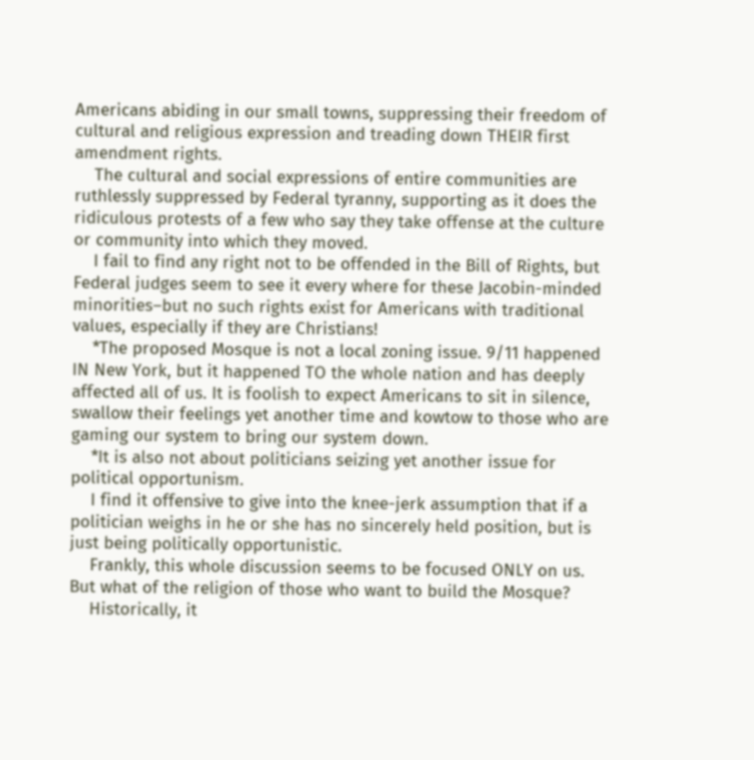Americans abiding in our small towns, suppressing their freedom of cultural and religious expression and treading down THEIR first amendment rights.
    The cultural and social expressions of entire communities are ruthlessly suppressed by Federal tyranny, supporting as it does the ridiculous protests of a few who say they take offense at the culture or community into which they moved.
    I fail to find any right not to be offended in the Bill of Rights, but Federal judges seem to see it every where for these Jacobin-minded minorities–but no such rights exist for Americans with traditional values, especially if they are Christians!
    *The proposed Mosque is not a local zoning issue. 9/11 happened IN New York, but it happened TO the whole nation and has deeply affected all of us. It is foolish to expect Americans to sit in silence, swallow their feelings yet another time and kowtow to those who are gaming our system to bring our system down.
    *It is also not about politicians seizing yet another issue for political opportunism.
    I find it offensive to give into the knee-jerk assumption that if a politician weighs in he or she has no sincerely held position, but is just being politically opportunistic.
    Frankly, this whole discussion seems to be focused ONLY on us. But what of the religion of those who want to build the Mosque?
    Historically, it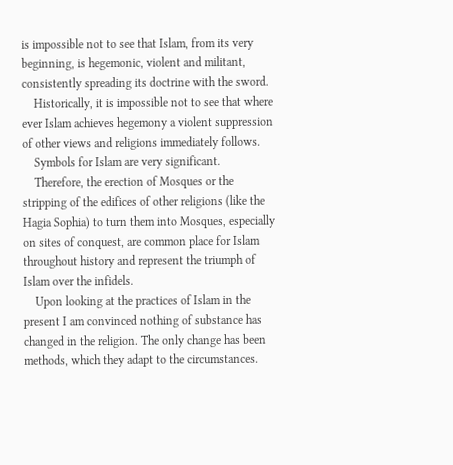is impossible not to see that Islam, from its very beginning, is hegemonic, violent and militant, consistently spreading its doctrine with the sword.
    Historically, it is impossible not to see that where ever Islam achieves hegemony a violent suppression of other views and religions immediately follows.
    Symbols for Islam are very significant.
    Therefore, the erection of Mosques or the stripping of the edifices of other religions (like the Hagia Sophia) to turn them into Mosques, especially on sites of conquest, are common place for Islam throughout history and represent the triumph of Islam over the infidels.
    Upon looking at the practices of Islam in the present I am convinced nothing of substance has changed in the religion. The only change has been methods, which they adapt to the circumstances.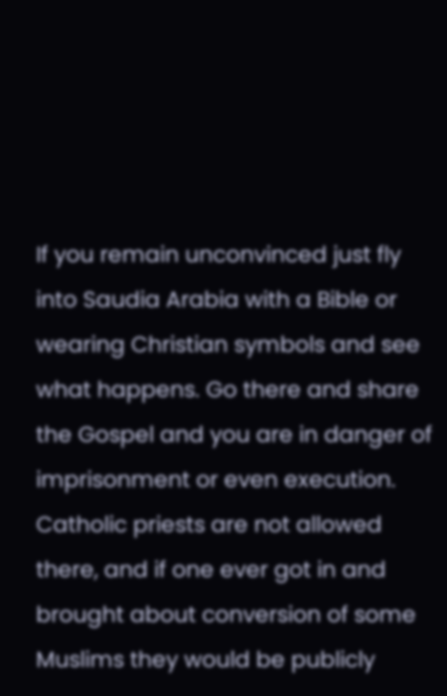If you remain unconvinced just fly into Saudia Arabia with a Bible or wearing Christian symbols and see what happens. Go there and share the Gospel and you are in danger of imprisonment or even execution. Catholic priests are not allowed there, and if one ever got in and brought about conversion of some Muslims they would be publicly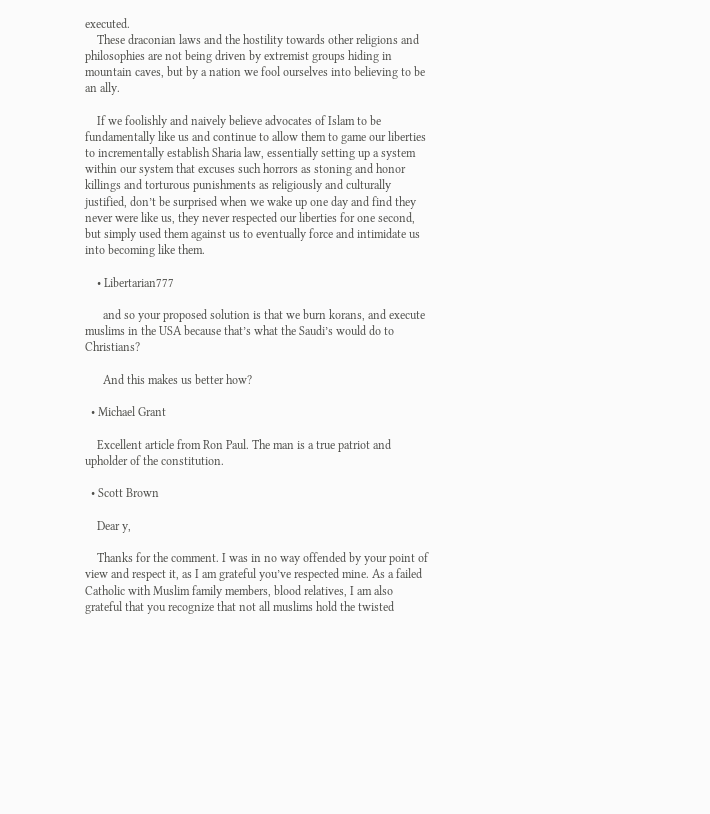executed.
    These draconian laws and the hostility towards other religions and philosophies are not being driven by extremist groups hiding in mountain caves, but by a nation we fool ourselves into believing to be an ally.

    If we foolishly and naively believe advocates of Islam to be fundamentally like us and continue to allow them to game our liberties to incrementally establish Sharia law, essentially setting up a system within our system that excuses such horrors as stoning and honor killings and torturous punishments as religiously and culturally justified, don’t be surprised when we wake up one day and find they never were like us, they never respected our liberties for one second, but simply used them against us to eventually force and intimidate us into becoming like them.

    • Libertarian777

      and so your proposed solution is that we burn korans, and execute muslims in the USA because that’s what the Saudi’s would do to Christians?

      And this makes us better how?

  • Michael Grant

    Excellent article from Ron Paul. The man is a true patriot and upholder of the constitution.

  • Scott Brown

    Dear y,

    Thanks for the comment. I was in no way offended by your point of view and respect it, as I am grateful you’ve respected mine. As a failed Catholic with Muslim family members, blood relatives, I am also grateful that you recognize that not all muslims hold the twisted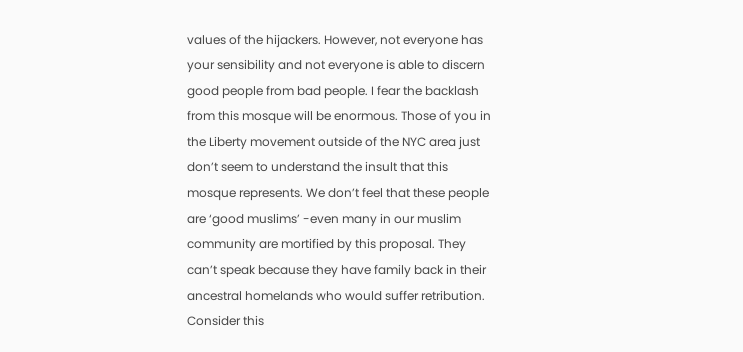values of the hijackers. However, not everyone has your sensibility and not everyone is able to discern good people from bad people. I fear the backlash from this mosque will be enormous. Those of you in the Liberty movement outside of the NYC area just don’t seem to understand the insult that this mosque represents. We don’t feel that these people are ‘good muslims’ -even many in our muslim community are mortified by this proposal. They can’t speak because they have family back in their ancestral homelands who would suffer retribution. Consider this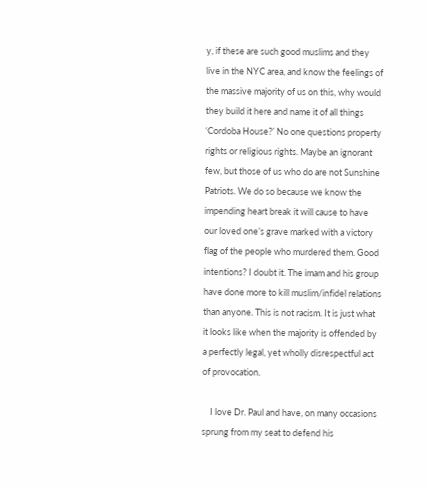y, if these are such good muslims and they live in the NYC area, and know the feelings of the massive majority of us on this, why would they build it here and name it of all things ‘Cordoba House?’ No one questions property rights or religious rights. Maybe an ignorant few, but those of us who do are not Sunshine Patriots. We do so because we know the impending heart break it will cause to have our loved one’s grave marked with a victory flag of the people who murdered them. Good intentions? I doubt it. The imam and his group have done more to kill muslim/infidel relations than anyone. This is not racism. It is just what it looks like when the majority is offended by a perfectly legal, yet wholly disrespectful act of provocation.

    I love Dr. Paul and have, on many occasions sprung from my seat to defend his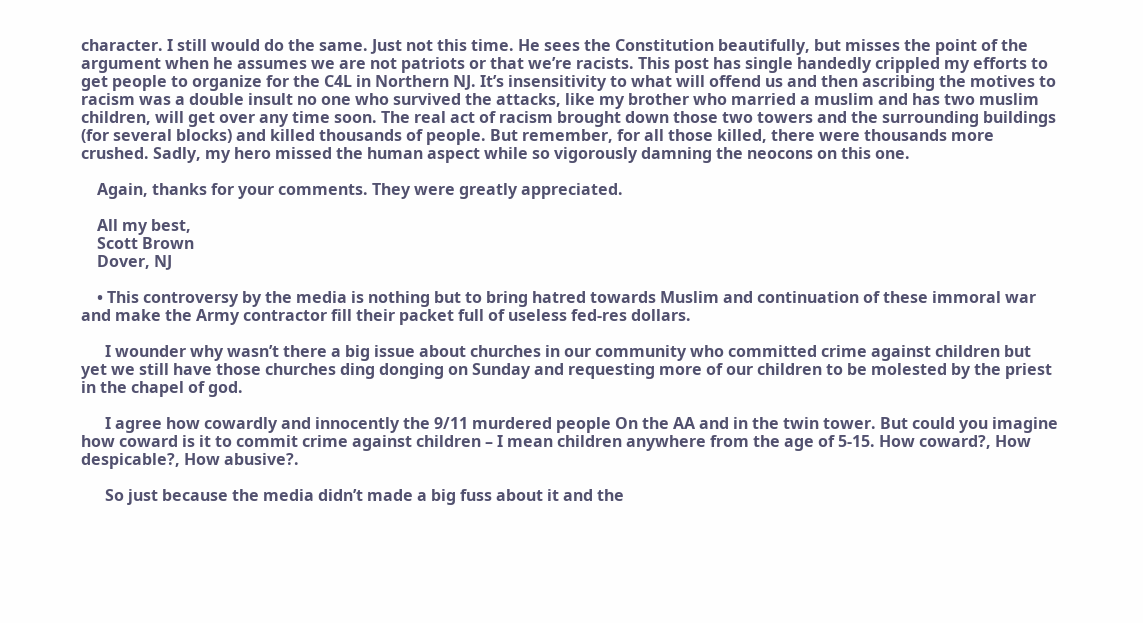character. I still would do the same. Just not this time. He sees the Constitution beautifully, but misses the point of the argument when he assumes we are not patriots or that we’re racists. This post has single handedly crippled my efforts to get people to organize for the C4L in Northern NJ. It’s insensitivity to what will offend us and then ascribing the motives to racism was a double insult no one who survived the attacks, like my brother who married a muslim and has two muslim children, will get over any time soon. The real act of racism brought down those two towers and the surrounding buildings (for several blocks) and killed thousands of people. But remember, for all those killed, there were thousands more crushed. Sadly, my hero missed the human aspect while so vigorously damning the neocons on this one.

    Again, thanks for your comments. They were greatly appreciated.

    All my best,
    Scott Brown
    Dover, NJ

    • This controversy by the media is nothing but to bring hatred towards Muslim and continuation of these immoral war and make the Army contractor fill their packet full of useless fed-res dollars.

      I wounder why wasn’t there a big issue about churches in our community who committed crime against children but yet we still have those churches ding donging on Sunday and requesting more of our children to be molested by the priest in the chapel of god.

      I agree how cowardly and innocently the 9/11 murdered people On the AA and in the twin tower. But could you imagine how coward is it to commit crime against children – I mean children anywhere from the age of 5-15. How coward?, How despicable?, How abusive?.

      So just because the media didn’t made a big fuss about it and the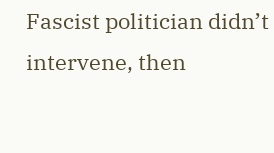Fascist politician didn’t intervene, then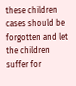these children cases should be forgotten and let the children suffer for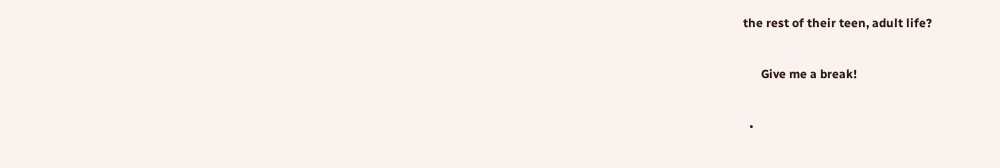the rest of their teen, adult life?

      Give me a break!

  •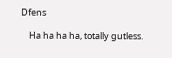Dfens

    Ha ha ha ha, totally gutless.